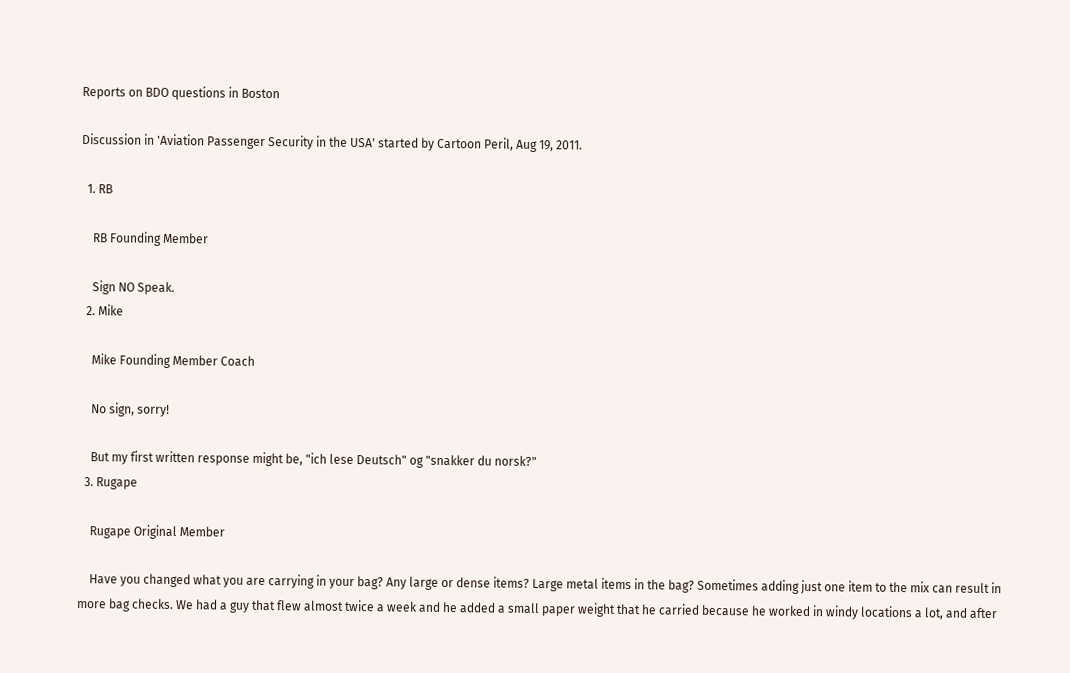Reports on BDO questions in Boston

Discussion in 'Aviation Passenger Security in the USA' started by Cartoon Peril, Aug 19, 2011.

  1. RB

    RB Founding Member

    Sign NO Speak.
  2. Mike

    Mike Founding Member Coach

    No sign, sorry!

    But my first written response might be, "ich lese Deutsch" og "snakker du norsk?"
  3. Rugape

    Rugape Original Member

    Have you changed what you are carrying in your bag? Any large or dense items? Large metal items in the bag? Sometimes adding just one item to the mix can result in more bag checks. We had a guy that flew almost twice a week and he added a small paper weight that he carried because he worked in windy locations a lot, and after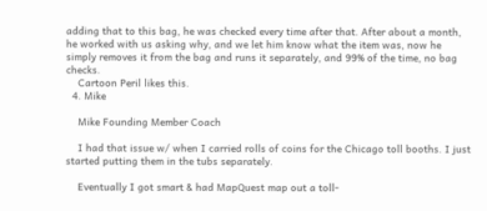adding that to this bag, he was checked every time after that. After about a month, he worked with us asking why, and we let him know what the item was, now he simply removes it from the bag and runs it separately, and 99% of the time, no bag checks.
    Cartoon Peril likes this.
  4. Mike

    Mike Founding Member Coach

    I had that issue w/ when I carried rolls of coins for the Chicago toll booths. I just started putting them in the tubs separately.

    Eventually I got smart & had MapQuest map out a toll-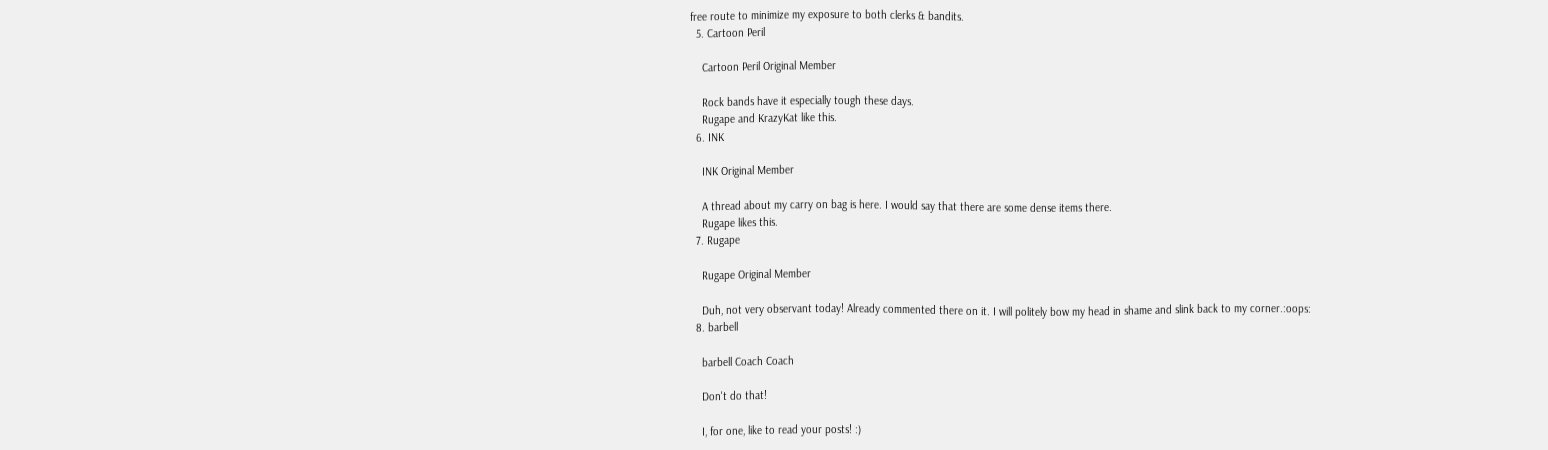free route to minimize my exposure to both clerks & bandits.
  5. Cartoon Peril

    Cartoon Peril Original Member

    Rock bands have it especially tough these days.
    Rugape and KrazyKat like this.
  6. INK

    INK Original Member

    A thread about my carry on bag is here. I would say that there are some dense items there.
    Rugape likes this.
  7. Rugape

    Rugape Original Member

    Duh, not very observant today! Already commented there on it. I will politely bow my head in shame and slink back to my corner.:oops:
  8. barbell

    barbell Coach Coach

    Don't do that!

    I, for one, like to read your posts! :)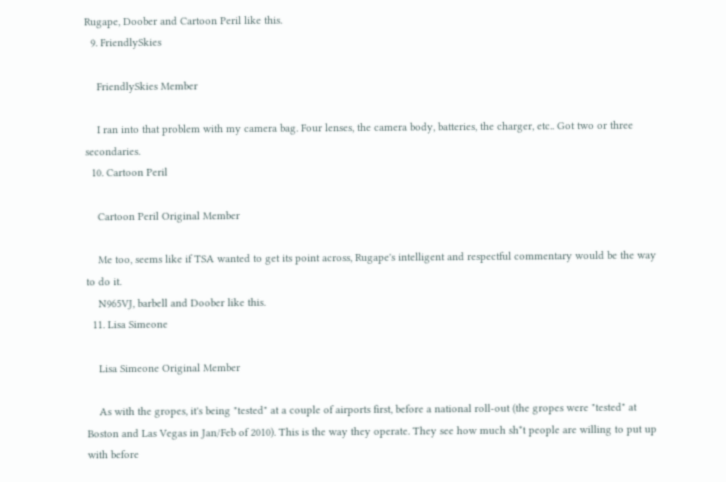Rugape, Doober and Cartoon Peril like this.
  9. FriendlySkies

    FriendlySkies Member

    I ran into that problem with my camera bag. Four lenses, the camera body, batteries, the charger, etc.. Got two or three secondaries.
  10. Cartoon Peril

    Cartoon Peril Original Member

    Me too, seems like if TSA wanted to get its point across, Rugape's intelligent and respectful commentary would be the way to do it.
    N965VJ, barbell and Doober like this.
  11. Lisa Simeone

    Lisa Simeone Original Member

    As with the gropes, it's being "tested" at a couple of airports first, before a national roll-out (the gropes were "tested" at Boston and Las Vegas in Jan/Feb of 2010). This is the way they operate. They see how much sh*t people are willing to put up with before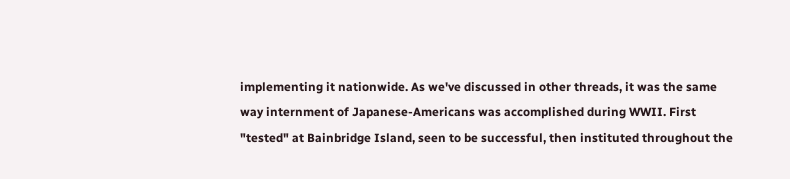implementing it nationwide. As we've discussed in other threads, it was the same way internment of Japanese-Americans was accomplished during WWII. First "tested" at Bainbridge Island, seen to be successful, then instituted throughout the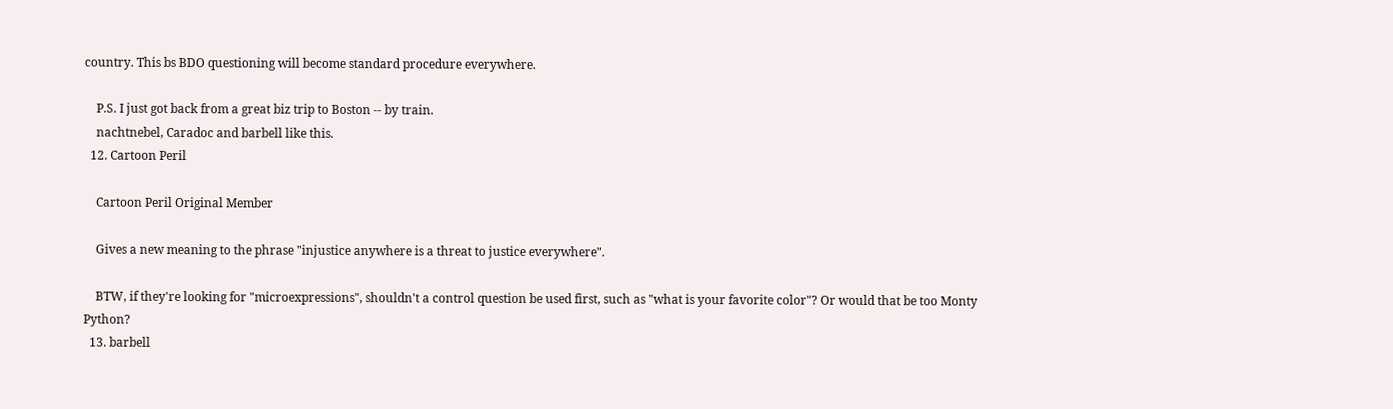country. This bs BDO questioning will become standard procedure everywhere.

    P.S. I just got back from a great biz trip to Boston -- by train.
    nachtnebel, Caradoc and barbell like this.
  12. Cartoon Peril

    Cartoon Peril Original Member

    Gives a new meaning to the phrase "injustice anywhere is a threat to justice everywhere".

    BTW, if they're looking for "microexpressions", shouldn't a control question be used first, such as "what is your favorite color"? Or would that be too Monty Python?
  13. barbell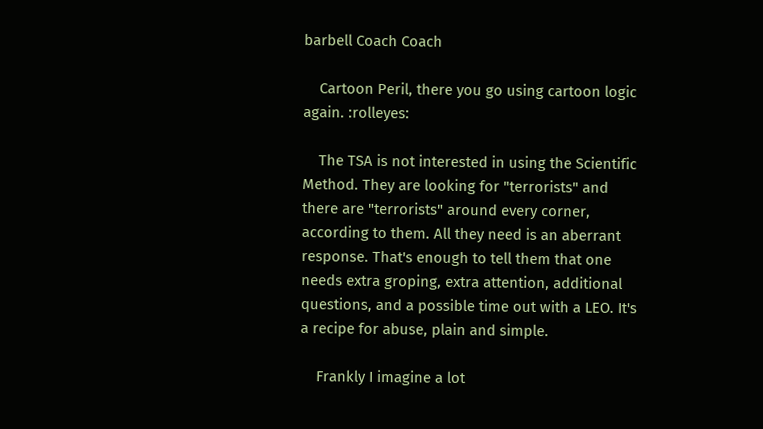barbell Coach Coach

    Cartoon Peril, there you go using cartoon logic again. :rolleyes:

    The TSA is not interested in using the Scientific Method. They are looking for "terrorists" and there are "terrorists" around every corner, according to them. All they need is an aberrant response. That's enough to tell them that one needs extra groping, extra attention, additional questions, and a possible time out with a LEO. It's a recipe for abuse, plain and simple.

    Frankly I imagine a lot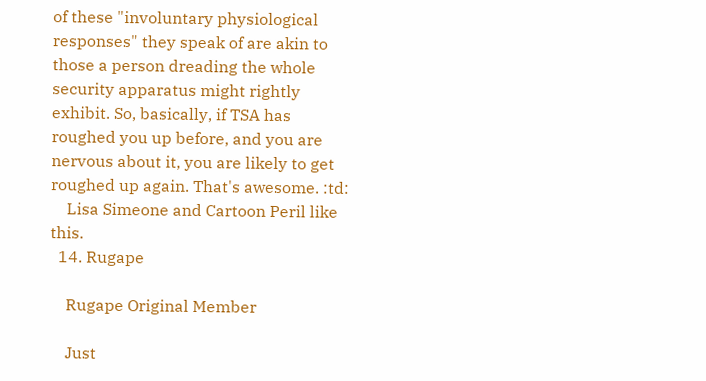of these "involuntary physiological responses" they speak of are akin to those a person dreading the whole security apparatus might rightly exhibit. So, basically, if TSA has roughed you up before, and you are nervous about it, you are likely to get roughed up again. That's awesome. :td:
    Lisa Simeone and Cartoon Peril like this.
  14. Rugape

    Rugape Original Member

    Just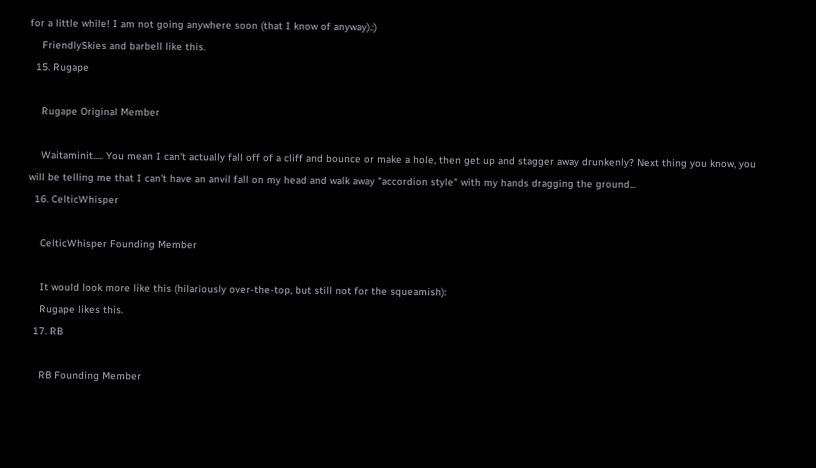for a little while! I am not going anywhere soon (that I know of anyway).:)
    FriendlySkies and barbell like this.
  15. Rugape

    Rugape Original Member

    Waitaminit..... You mean I can't actually fall off of a cliff and bounce or make a hole, then get up and stagger away drunkenly? Next thing you know, you will be telling me that I can't have an anvil fall on my head and walk away "accordion style" with my hands dragging the ground...
  16. CelticWhisper

    CelticWhisper Founding Member

    It would look more like this (hilariously over-the-top, but still not for the squeamish):
    Rugape likes this.
  17. RB

    RB Founding Member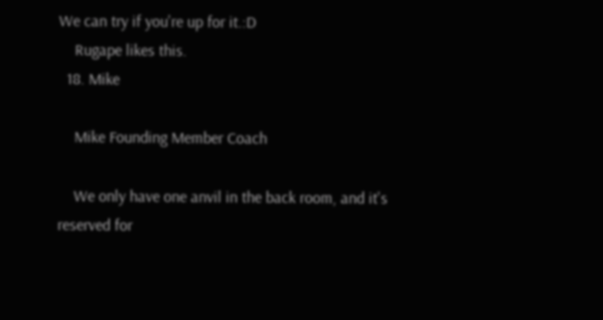We can try if you're up for it.:D
    Rugape likes this.
  18. Mike

    Mike Founding Member Coach

    We only have one anvil in the back room, and it's reserved for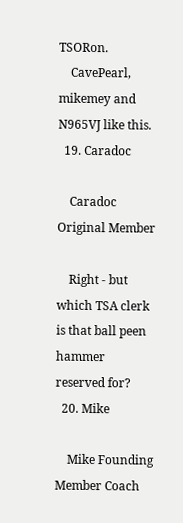TSORon.
    CavePearl, mikemey and N965VJ like this.
  19. Caradoc

    Caradoc Original Member

    Right - but which TSA clerk is that ball peen hammer reserved for?
  20. Mike

    Mike Founding Member Coach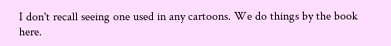I don't recall seeing one used in any cartoons. We do things by the book here.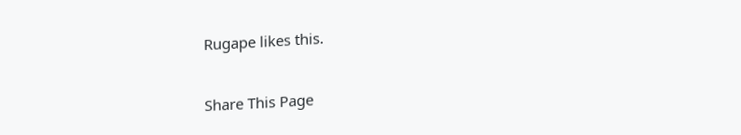Rugape likes this.

Share This Page